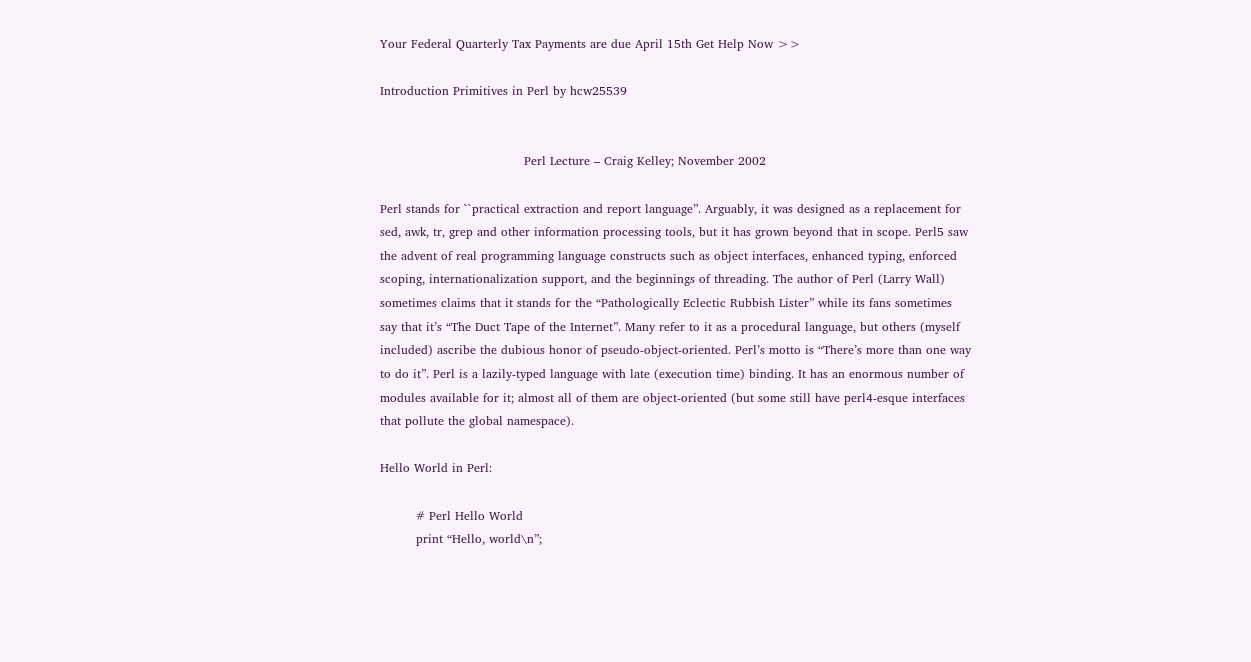Your Federal Quarterly Tax Payments are due April 15th Get Help Now >>

Introduction Primitives in Perl by hcw25539


                                    Perl Lecture – Craig Kelley; November 2002

Perl stands for ``practical extraction and report language”. Arguably, it was designed as a replacement for
sed, awk, tr, grep and other information processing tools, but it has grown beyond that in scope. Perl5 saw
the advent of real programming language constructs such as object interfaces, enhanced typing, enforced
scoping, internationalization support, and the beginnings of threading. The author of Perl (Larry Wall)
sometimes claims that it stands for the “Pathologically Eclectic Rubbish Lister” while its fans sometimes
say that it’s “The Duct Tape of the Internet”. Many refer to it as a procedural language, but others (myself
included) ascribe the dubious honor of pseudo-object-oriented. Perl’s motto is “There’s more than one way
to do it”. Perl is a lazily-typed language with late (execution time) binding. It has an enormous number of
modules available for it; almost all of them are object-oriented (but some still have perl4-esque interfaces
that pollute the global namespace).

Hello World in Perl:

         # Perl Hello World
         print “Hello, world\n”;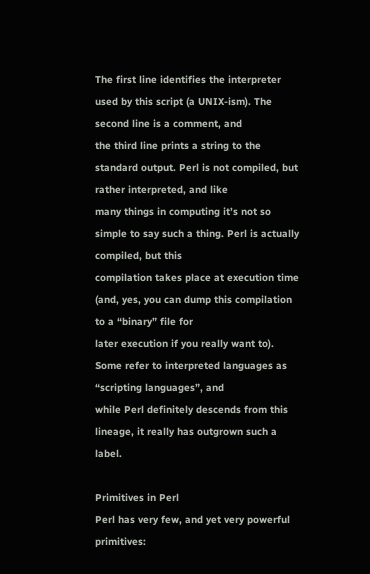The first line identifies the interpreter used by this script (a UNIX-ism). The second line is a comment, and
the third line prints a string to the standard output. Perl is not compiled, but rather interpreted, and like
many things in computing it’s not so simple to say such a thing. Perl is actually compiled, but this
compilation takes place at execution time (and, yes, you can dump this compilation to a “binary” file for
later execution if you really want to). Some refer to interpreted languages as “scripting languages”, and
while Perl definitely descends from this lineage, it really has outgrown such a label.

Primitives in Perl
Perl has very few, and yet very powerful primitives: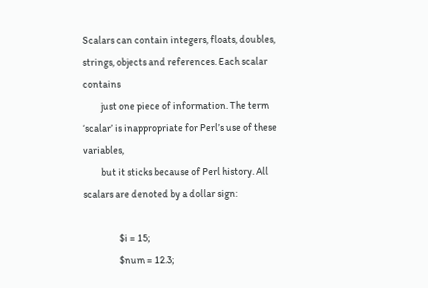Scalars can contain integers, floats, doubles, strings, objects and references. Each scalar contains
         just one piece of information. The term ‘scalar’ is inappropriate for Perl’s use of these variables,
         but it sticks because of Perl history. All scalars are denoted by a dollar sign:

                  $i = 15;
                  $num = 12.3;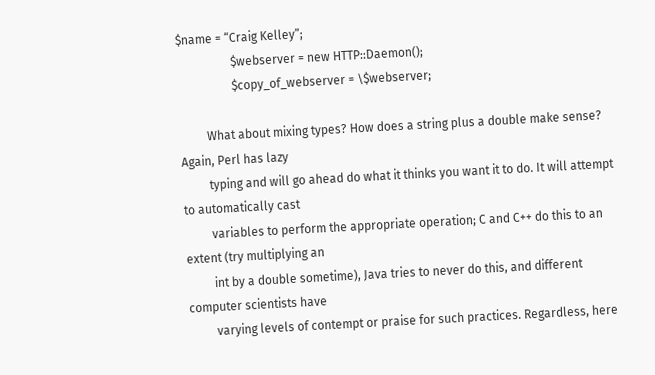$name = “Craig Kelley”;
                  $webserver = new HTTP::Daemon();
                  $copy_of_webserver = \$webserver;

         What about mixing types? How does a string plus a double make sense? Again, Perl has lazy
         typing and will go ahead do what it thinks you want it to do. It will attempt to automatically cast
         variables to perform the appropriate operation; C and C++ do this to an extent (try multiplying an
         int by a double sometime), Java tries to never do this, and different computer scientists have
         varying levels of contempt or praise for such practices. Regardless, here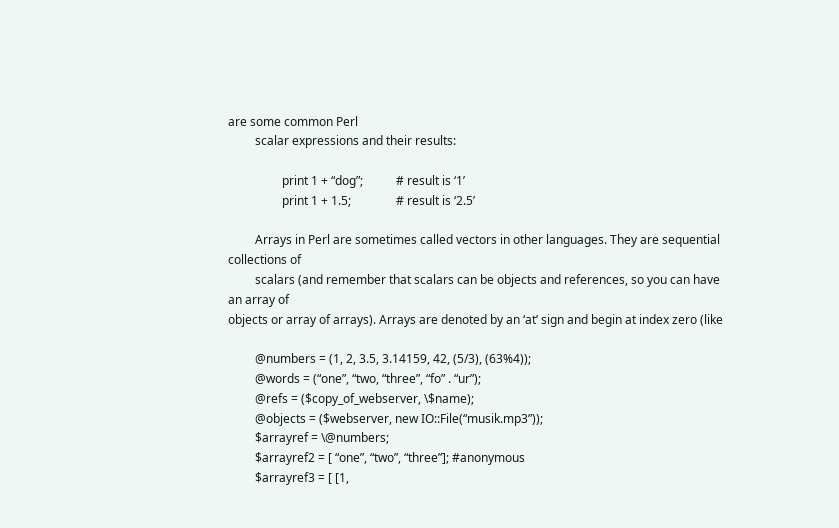are some common Perl
         scalar expressions and their results:

                  print 1 + “dog”;           # result is ‘1’
                  print 1 + 1.5;               # result is ‘2.5’

         Arrays in Perl are sometimes called vectors in other languages. They are sequential collections of
         scalars (and remember that scalars can be objects and references, so you can have an array of
objects or array of arrays). Arrays are denoted by an ‘at’ sign and begin at index zero (like

         @numbers = (1, 2, 3.5, 3.14159, 42, (5/3), (63%4));
         @words = (“one”, “two, “three”, “fo” . “ur”);
         @refs = ($copy_of_webserver, \$name);
         @objects = ($webserver, new IO::File(“musik.mp3”));
         $arrayref = \@numbers;
         $arrayref2 = [ “one”, “two”, “three”]; #anonymous
         $arrayref3 = [ [1,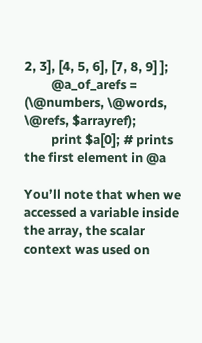2, 3], [4, 5, 6], [7, 8, 9] ];
         @a_of_arefs = (\@numbers, \@words, \@refs, $arrayref);
         print $a[0]; # prints the first element in @a

You’ll note that when we accessed a variable inside the array, the scalar context was used on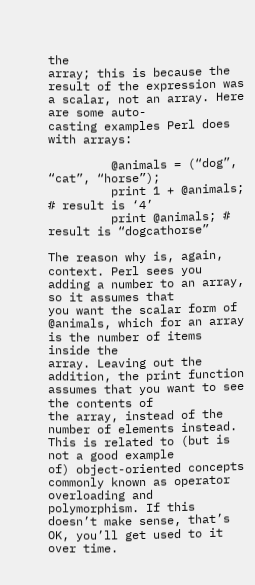the
array; this is because the result of the expression was a scalar, not an array. Here are some auto-
casting examples Perl does with arrays:

         @animals = (“dog”, “cat”, “horse”);
         print 1 + @animals; # result is ‘4’
         print @animals; # result is “dogcathorse”

The reason why is, again, context. Perl sees you adding a number to an array, so it assumes that
you want the scalar form of @animals, which for an array is the number of items inside the
array. Leaving out the addition, the print function assumes that you want to see the contents of
the array, instead of the number of elements instead. This is related to (but is not a good example
of) object-oriented concepts commonly known as operator overloading and polymorphism. If this
doesn’t make sense, that’s OK, you’ll get used to it over time.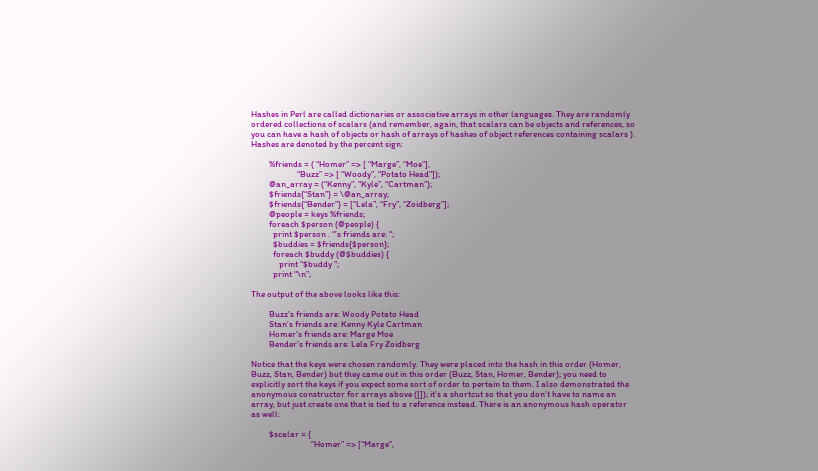Hashes in Perl are called dictionaries or associative arrays in other languages. They are randomly
ordered collections of scalars (and remember, again, that scalars can be objects and references, so
you can have a hash of objects or hash of arrays of hashes of object references containing scalars ).
Hashes are denoted by the percent sign:

         %friends = ( “Homer” => [ “Marge”, “Moe”],
                       “Buzz” => [ “Woody”, “Potato Head”]);
         @an_array = (“Kenny”, “Kyle”, “Cartman”);
         $friends{“Stan”} = \@an_array;
         $friends{“Bender”} = [“Lela”, “Fry”, “Zoidberg”];
         @people = keys %friends;
         foreach $person (@people) {
           print $person . “’s friends are: “;
           $buddies = $friends{$person};
           foreach $buddy (@$buddies) {
              print “$buddy “;
           print “\n”;

The output of the above looks like this:

         Buzz's friends are: Woody Potato Head
         Stan's friends are: Kenny Kyle Cartman
         Homer's friends are: Marge Moe
         Bender's friends are: Lela Fry Zoidberg

Notice that the keys were chosen randomly. They were placed into the hash in this order (Homer,
Buzz, Stan, Bender) but they came out in this order (Buzz, Stan, Homer, Bender); you need to
explicitly sort the keys if you expect some sort of order to pertain to them. I also demonstrated the
anonymous constructor for arrays above ([]); it’s a shortcut so that you don’t have to name an
array, but just create one that is tied to a reference instead. There is an anonymous hash operator
as well:

         $scalar = {
                              “Homer” => [“Marge”,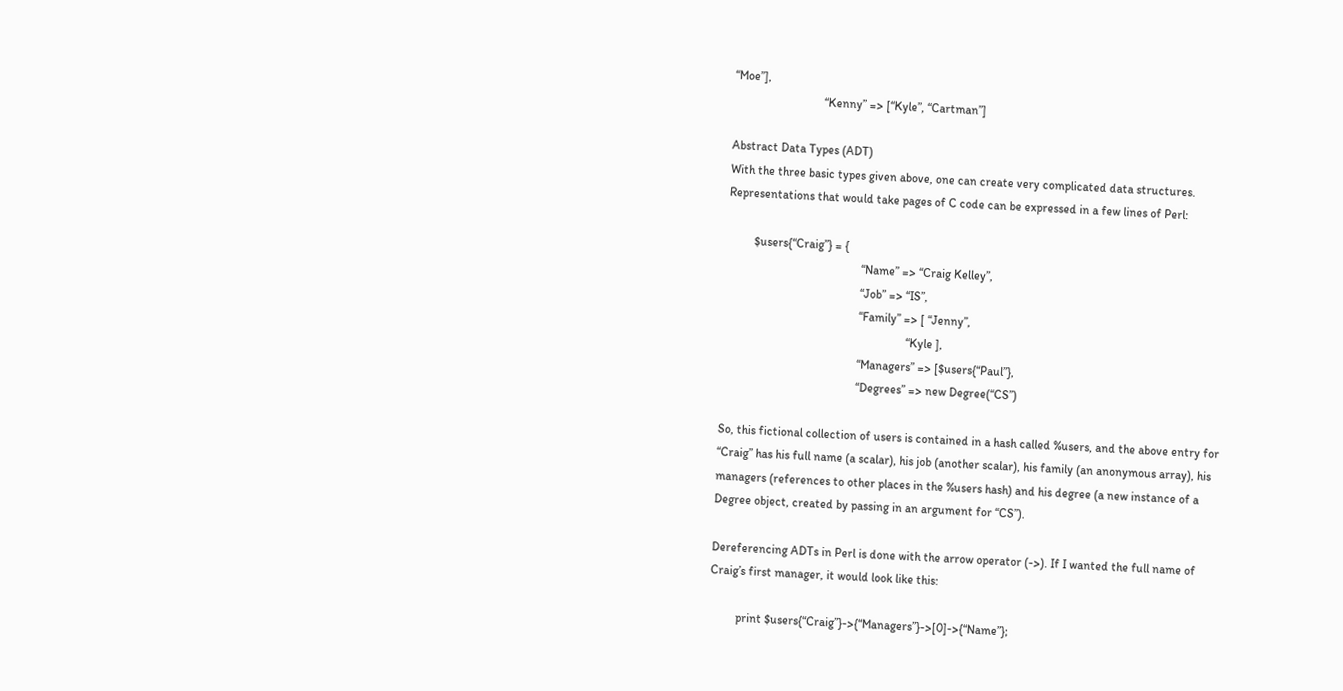“Moe”],
                              “Kenny” => [“Kyle”, “Cartman”]

Abstract Data Types (ADT)
With the three basic types given above, one can create very complicated data structures.
Representations that would take pages of C code can be expressed in a few lines of Perl:

         $users{“Craig”} = {
                                             “Name” => “Craig Kelley”,
                                             “Job” => “IS”,
                                             “Family” => [ “Jenny”,
                                                             “Kyle ],
                                             “Managers” => [$users{“Paul”},
                                             “Degrees” => new Degree(“CS”)

So, this fictional collection of users is contained in a hash called %users, and the above entry for
“Craig” has his full name (a scalar), his job (another scalar), his family (an anonymous array), his
managers (references to other places in the %users hash) and his degree (a new instance of a
Degree object, created by passing in an argument for “CS”).

Dereferencing ADTs in Perl is done with the arrow operator (->). If I wanted the full name of
Craig’s first manager, it would look like this:

         print $users{“Craig”}->{“Managers”}->[0]->{“Name”};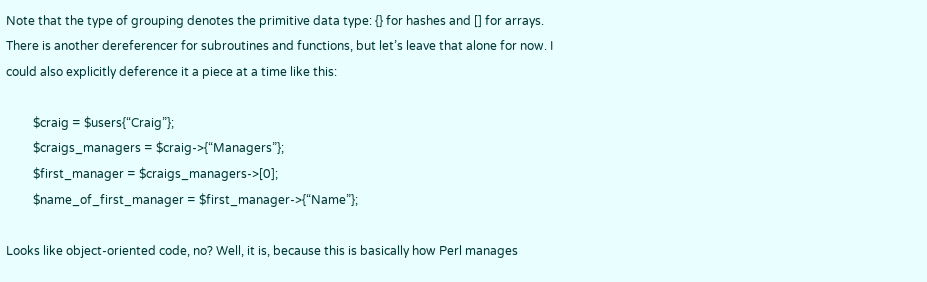Note that the type of grouping denotes the primitive data type: {} for hashes and [] for arrays.
There is another dereferencer for subroutines and functions, but let’s leave that alone for now. I
could also explicitly deference it a piece at a time like this:

         $craig = $users{“Craig”};
         $craigs_managers = $craig->{“Managers”};
         $first_manager = $craigs_managers->[0];
         $name_of_first_manager = $first_manager->{“Name”};

Looks like object-oriented code, no? Well, it is, because this is basically how Perl manages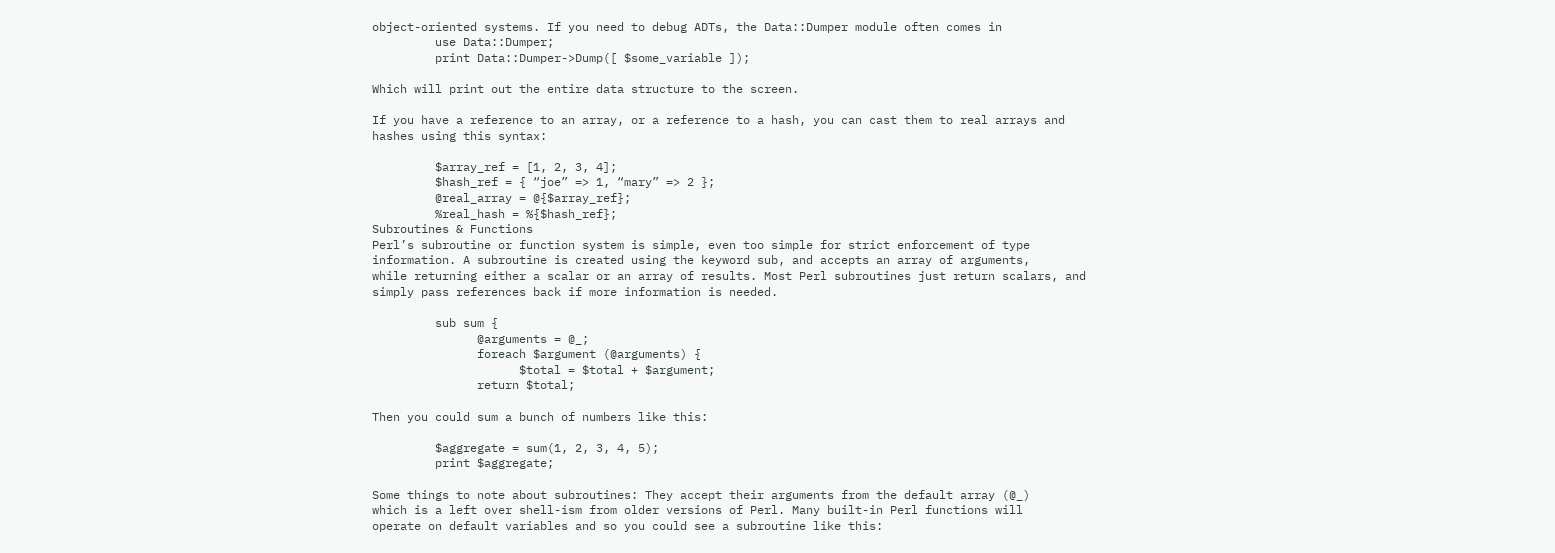object-oriented systems. If you need to debug ADTs, the Data::Dumper module often comes in
         use Data::Dumper;
         print Data::Dumper->Dump([ $some_variable ]);

Which will print out the entire data structure to the screen.

If you have a reference to an array, or a reference to a hash, you can cast them to real arrays and
hashes using this syntax:

         $array_ref = [1, 2, 3, 4];
         $hash_ref = { “joe” => 1, “mary” => 2 };
         @real_array = @{$array_ref};
         %real_hash = %{$hash_ref};
Subroutines & Functions
Perl’s subroutine or function system is simple, even too simple for strict enforcement of type
information. A subroutine is created using the keyword sub, and accepts an array of arguments,
while returning either a scalar or an array of results. Most Perl subroutines just return scalars, and
simply pass references back if more information is needed.

         sub sum {
               @arguments = @_;
               foreach $argument (@arguments) {
                     $total = $total + $argument;
               return $total;

Then you could sum a bunch of numbers like this:

         $aggregate = sum(1, 2, 3, 4, 5);
         print $aggregate;

Some things to note about subroutines: They accept their arguments from the default array (@_)
which is a left over shell-ism from older versions of Perl. Many built-in Perl functions will
operate on default variables and so you could see a subroutine like this: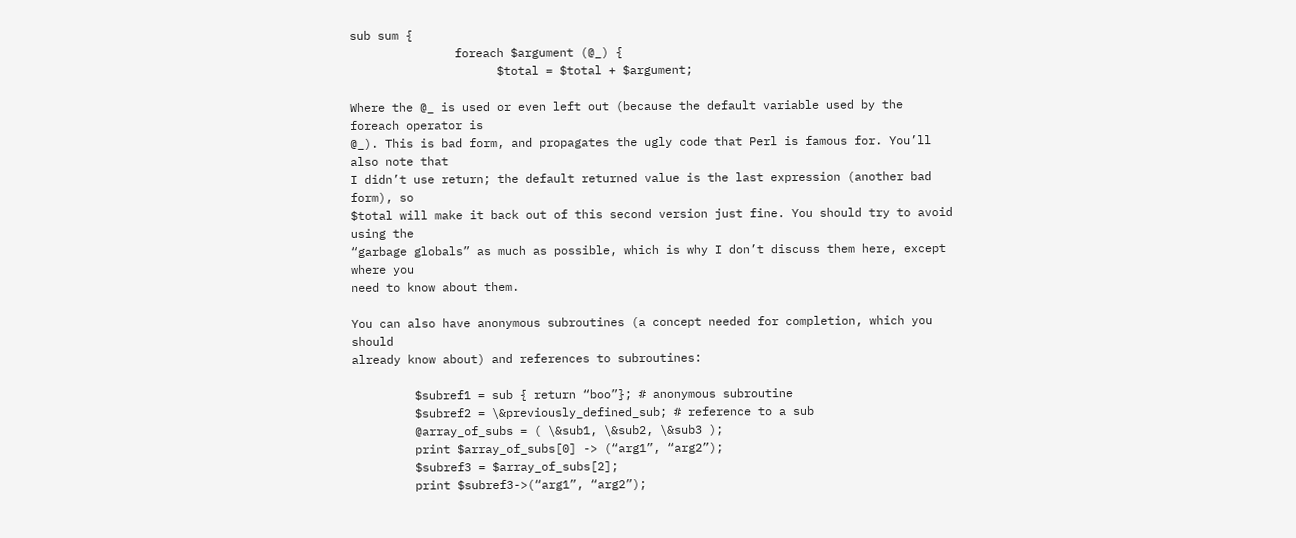sub sum {
               foreach $argument (@_) {
                     $total = $total + $argument;

Where the @_ is used or even left out (because the default variable used by the foreach operator is
@_). This is bad form, and propagates the ugly code that Perl is famous for. You’ll also note that
I didn’t use return; the default returned value is the last expression (another bad form), so
$total will make it back out of this second version just fine. You should try to avoid using the
“garbage globals” as much as possible, which is why I don’t discuss them here, except where you
need to know about them.

You can also have anonymous subroutines (a concept needed for completion, which you should
already know about) and references to subroutines:

         $subref1 = sub { return “boo”}; # anonymous subroutine
         $subref2 = \&previously_defined_sub; # reference to a sub
         @array_of_subs = ( \&sub1, \&sub2, \&sub3 );
         print $array_of_subs[0] -> (“arg1”, “arg2”);
         $subref3 = $array_of_subs[2];
         print $subref3->(“arg1”, “arg2”);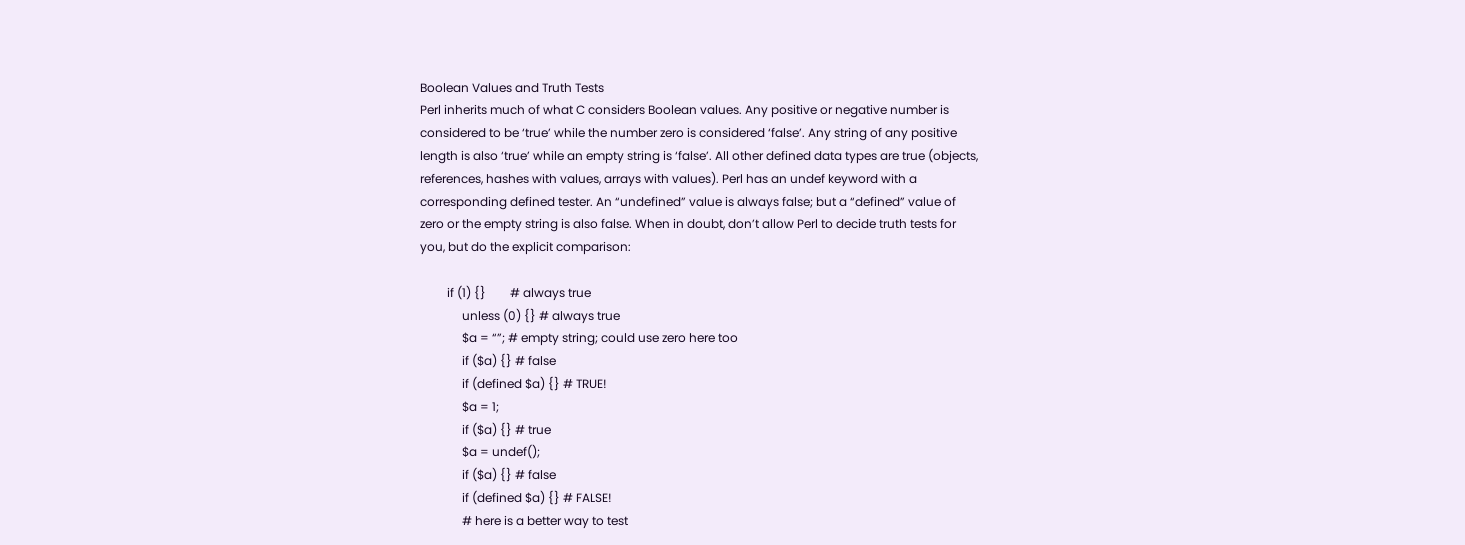Boolean Values and Truth Tests
Perl inherits much of what C considers Boolean values. Any positive or negative number is
considered to be ‘true’ while the number zero is considered ‘false’. Any string of any positive
length is also ‘true’ while an empty string is ‘false’. All other defined data types are true (objects,
references, hashes with values, arrays with values). Perl has an undef keyword with a
corresponding defined tester. An “undefined” value is always false; but a “defined” value of
zero or the empty string is also false. When in doubt, don’t allow Perl to decide truth tests for
you, but do the explicit comparison:

         if (1) {}        # always true
              unless (0) {} # always true
              $a = “”; # empty string; could use zero here too
              if ($a) {} # false
              if (defined $a) {} # TRUE!
              $a = 1;
              if ($a) {} # true
              $a = undef();
              if ($a) {} # false
              if (defined $a) {} # FALSE!
              # here is a better way to test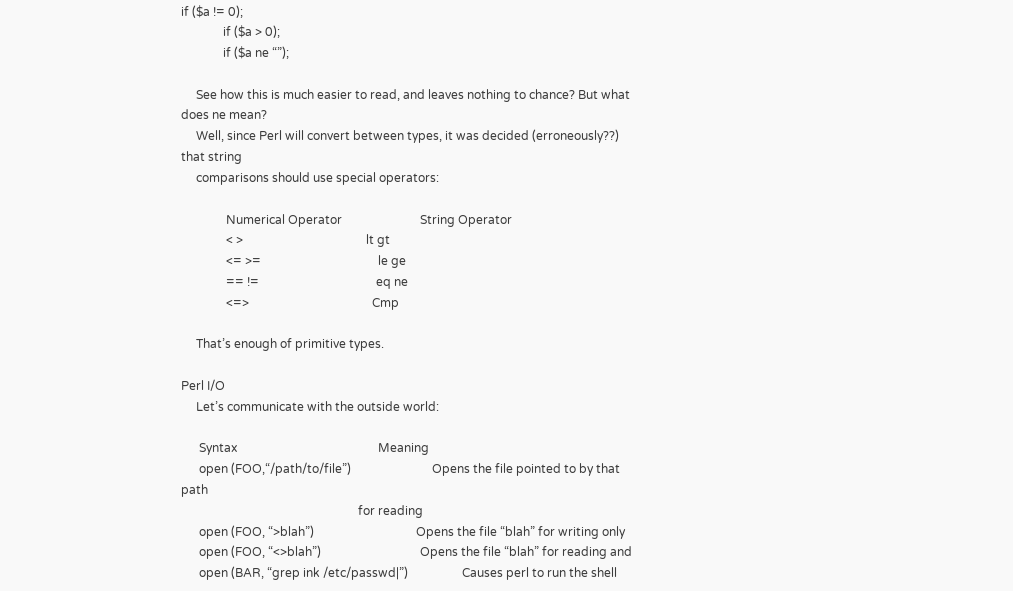if ($a != 0);
              if ($a > 0);
              if ($a ne “”);

     See how this is much easier to read, and leaves nothing to chance? But what does ne mean?
     Well, since Perl will convert between types, it was decided (erroneously??) that string
     comparisons should use special operators:

               Numerical Operator                          String Operator
               < >                                         lt gt
               <= >=                                       le ge
               == !=                                       eq ne
               <=>                                         Cmp

     That’s enough of primitive types.

Perl I/O
     Let’s communicate with the outside world:

      Syntax                                               Meaning
      open (FOO,“/path/to/file”)                           Opens the file pointed to by that path
                                                           for reading
      open (FOO, “>blah”)                                  Opens the file “blah” for writing only
      open (FOO, “<>blah”)                                 Opens the file “blah” for reading and
      open (BAR, “grep ink /etc/passwd|”)                  Causes perl to run the shell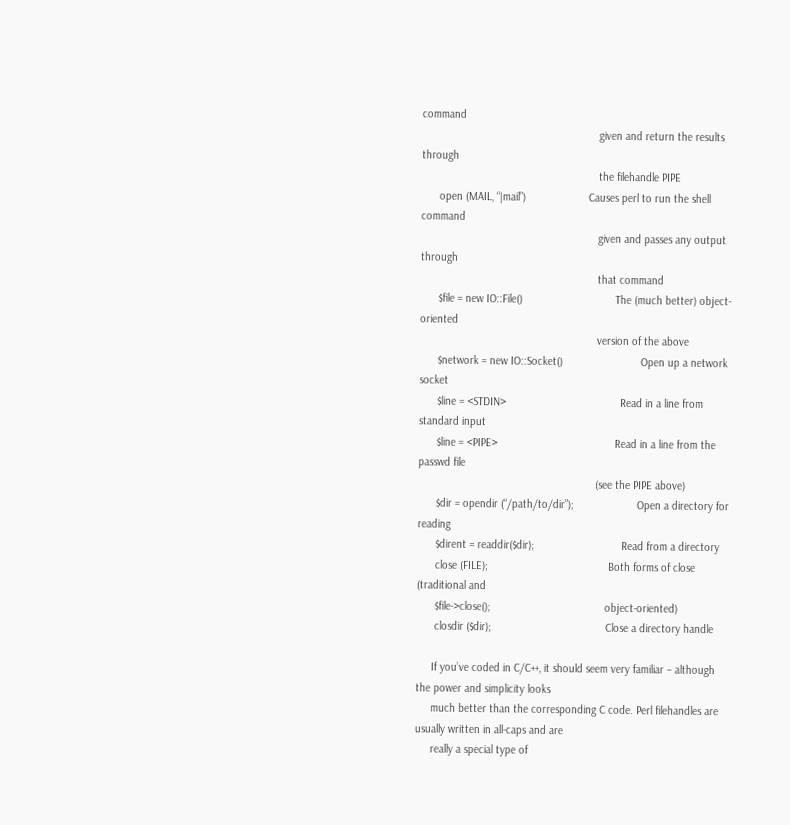command
                                                           given and return the results through
                                                           the filehandle PIPE
      open (MAIL, “|mail”)                     Causes perl to run the shell command
                                                           given and passes any output through
                                                           that command
      $file = new IO::File()                               The (much better) object-oriented
                                                           version of the above
      $network = new IO::Socket()                          Open up a network socket
      $line = <STDIN>                                      Read in a line from standard input
      $line = <PIPE>                                       Read in a line from the passwd file
                                                           (see the PIPE above)
      $dir = opendir (“/path/to/dir”);                     Open a directory for reading
      $dirent = readdir($dir);                             Read from a directory
      close (FILE);                                        Both forms of close (traditional and
      $file->close();                                      object-oriented)
      closdir ($dir);                                      Close a directory handle

     If you’ve coded in C/C++, it should seem very familiar – although the power and simplicity looks
     much better than the corresponding C code. Perl filehandles are usually written in all-caps and are
     really a special type of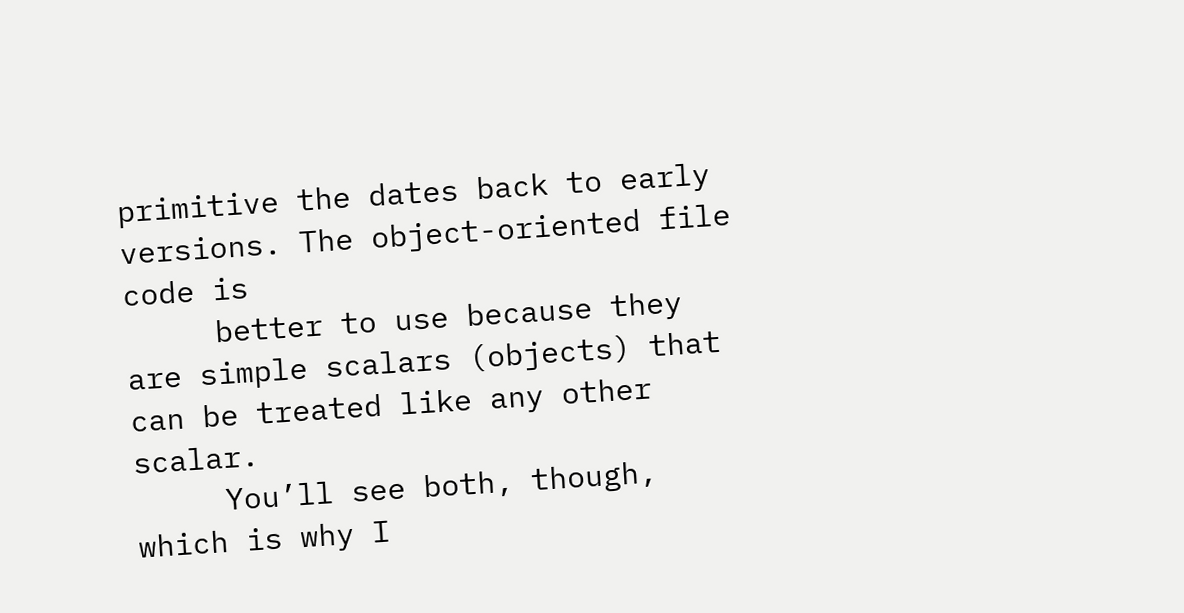primitive the dates back to early versions. The object-oriented file code is
     better to use because they are simple scalars (objects) that can be treated like any other scalar.
     You’ll see both, though, which is why I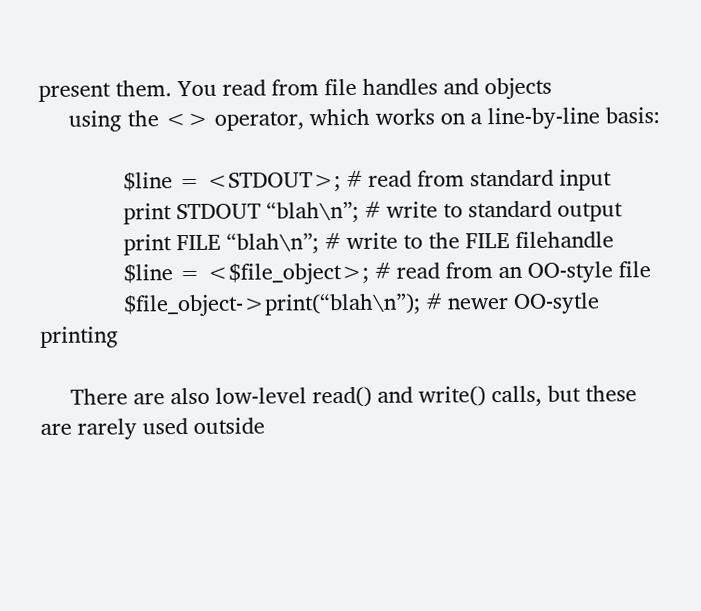present them. You read from file handles and objects
     using the <> operator, which works on a line-by-line basis:

              $line = <STDOUT>; # read from standard input
              print STDOUT “blah\n”; # write to standard output
              print FILE “blah\n”; # write to the FILE filehandle
              $line = <$file_object>; # read from an OO-style file
              $file_object->print(“blah\n”); # newer OO-sytle printing

     There are also low-level read() and write() calls, but these are rarely used outside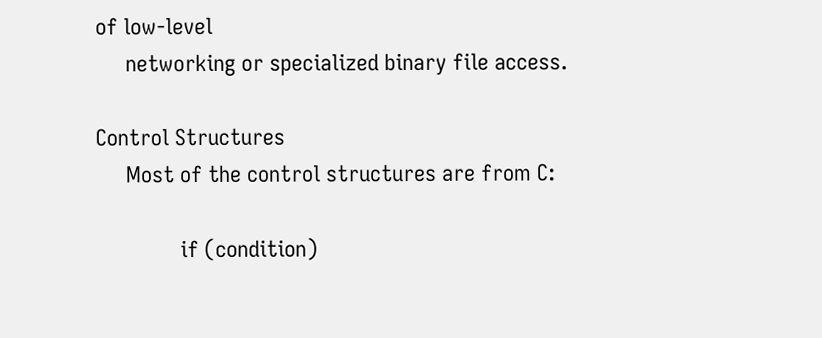of low-level
     networking or specialized binary file access.

Control Structures
     Most of the control structures are from C:

              if (condition)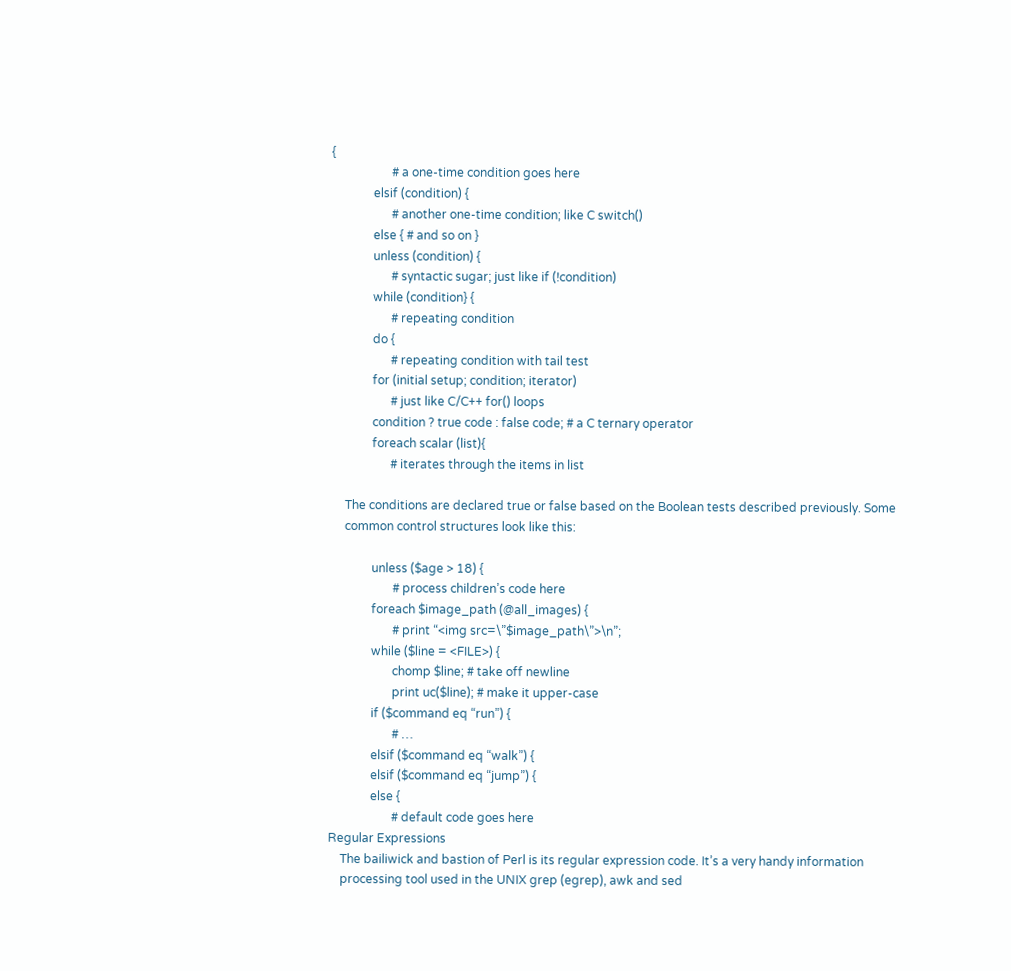{
                    # a one-time condition goes here
              elsif (condition) {
                    # another one-time condition; like C switch()
              else { # and so on }
              unless (condition) {
                    # syntactic sugar; just like if (!condition)
              while (condition} {
                    # repeating condition
              do {
                    # repeating condition with tail test
              for (initial setup; condition; iterator)
                    # just like C/C++ for() loops
              condition ? true code : false code; # a C ternary operator
              foreach scalar (list){
                    # iterates through the items in list

     The conditions are declared true or false based on the Boolean tests described previously. Some
     common control structures look like this:

              unless ($age > 18) {
                     # process children’s code here
              foreach $image_path (@all_images) {
                     # print “<img src=\”$image_path\”>\n”;
              while ($line = <FILE>) {
                     chomp $line; # take off newline
                     print uc($line); # make it upper-case
              if ($command eq “run”) {
                     # …
              elsif ($command eq “walk”) {
              elsif ($command eq “jump”) {
              else {
                     # default code goes here
Regular Expressions
    The bailiwick and bastion of Perl is its regular expression code. It’s a very handy information
    processing tool used in the UNIX grep (egrep), awk and sed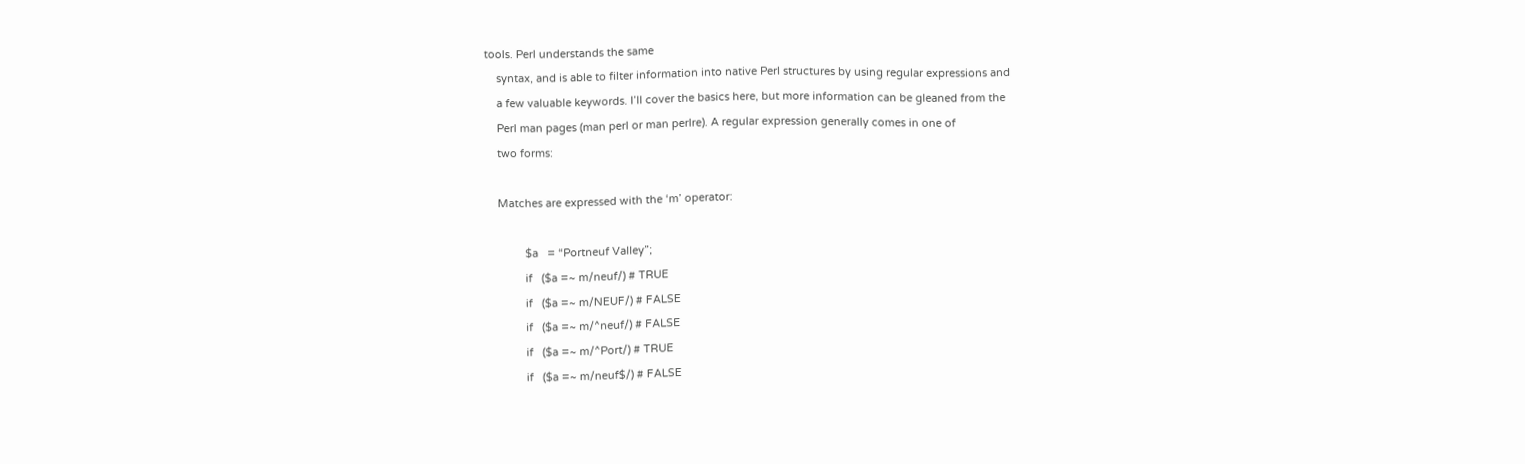tools. Perl understands the same
    syntax, and is able to filter information into native Perl structures by using regular expressions and
    a few valuable keywords. I’ll cover the basics here, but more information can be gleaned from the
    Perl man pages (man perl or man perlre). A regular expression generally comes in one of
    two forms:

    Matches are expressed with the ‘m’ operator:

             $a   = “Portneuf Valley”;
             if   ($a =~ m/neuf/) # TRUE
             if   ($a =~ m/NEUF/) # FALSE
             if   ($a =~ m/^neuf/) # FALSE
             if   ($a =~ m/^Port/) # TRUE
             if   ($a =~ m/neuf$/) # FALSE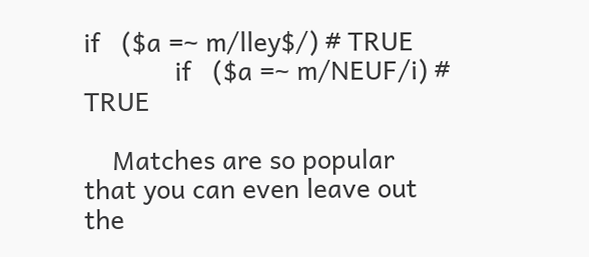if   ($a =~ m/lley$/) # TRUE
             if   ($a =~ m/NEUF/i) # TRUE

    Matches are so popular that you can even leave out the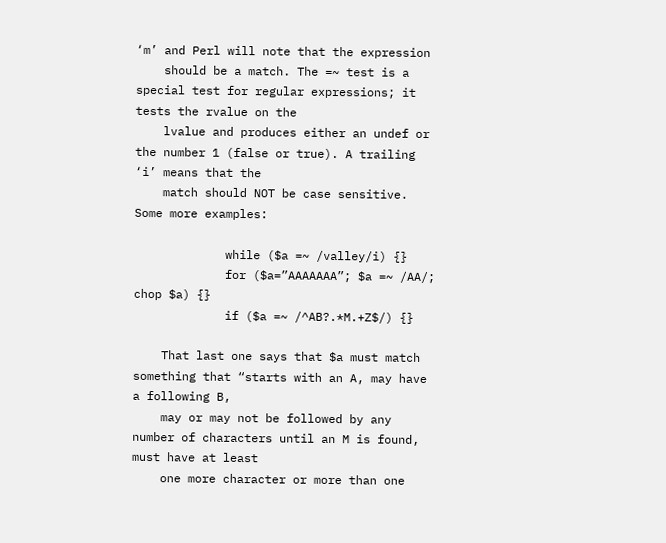‘m’ and Perl will note that the expression
    should be a match. The =~ test is a special test for regular expressions; it tests the rvalue on the
    lvalue and produces either an undef or the number 1 (false or true). A trailing ‘i’ means that the
    match should NOT be case sensitive. Some more examples:

             while ($a =~ /valley/i) {}
             for ($a=”AAAAAAA”; $a =~ /AA/; chop $a) {}
             if ($a =~ /^AB?.*M.+Z$/) {}

    That last one says that $a must match something that “starts with an A, may have a following B,
    may or may not be followed by any number of characters until an M is found, must have at least
    one more character or more than one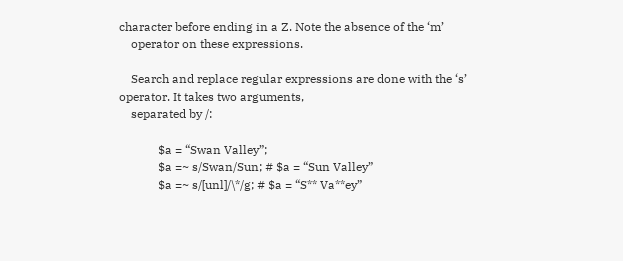character before ending in a Z. Note the absence of the ‘m’
    operator on these expressions.

    Search and replace regular expressions are done with the ‘s’ operator. It takes two arguments,
    separated by /:

             $a = “Swan Valley”;
             $a =~ s/Swan/Sun; # $a = “Sun Valley”
             $a =~ s/[unl]/\*/g; # $a = “S** Va**ey”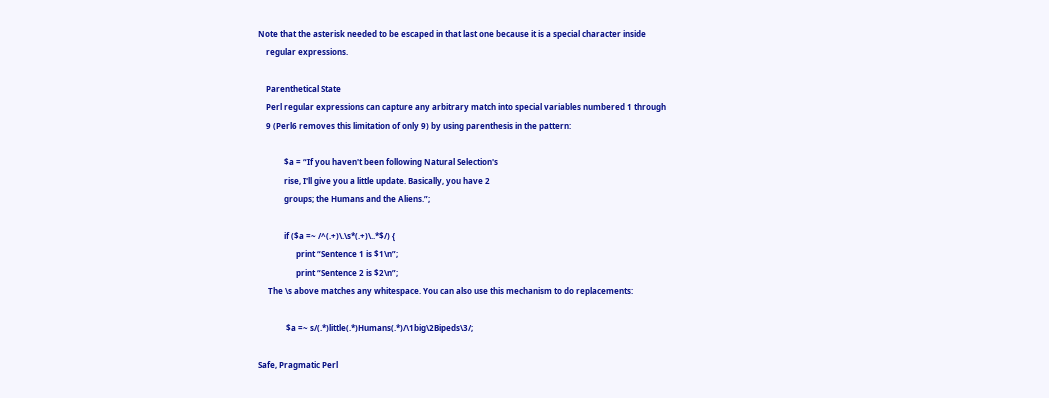Note that the asterisk needed to be escaped in that last one because it is a special character inside
    regular expressions.

    Parenthetical State
    Perl regular expressions can capture any arbitrary match into special variables numbered 1 through
    9 (Perl6 removes this limitation of only 9) by using parenthesis in the pattern:

             $a = “If you haven't been following Natural Selection's
             rise, I'll give you a little update. Basically, you have 2
             groups; the Humans and the Aliens.”;

             if ($a =~ /^(.+)\.\s*(.+)\..*$/) {
                   print “Sentence 1 is $1\n”;
                   print “Sentence 2 is $2\n”;
     The \s above matches any whitespace. You can also use this mechanism to do replacements:

              $a =~ s/(.*)little(.*)Humans(.*)/\1big\2Bipeds\3/;

Safe, Pragmatic Perl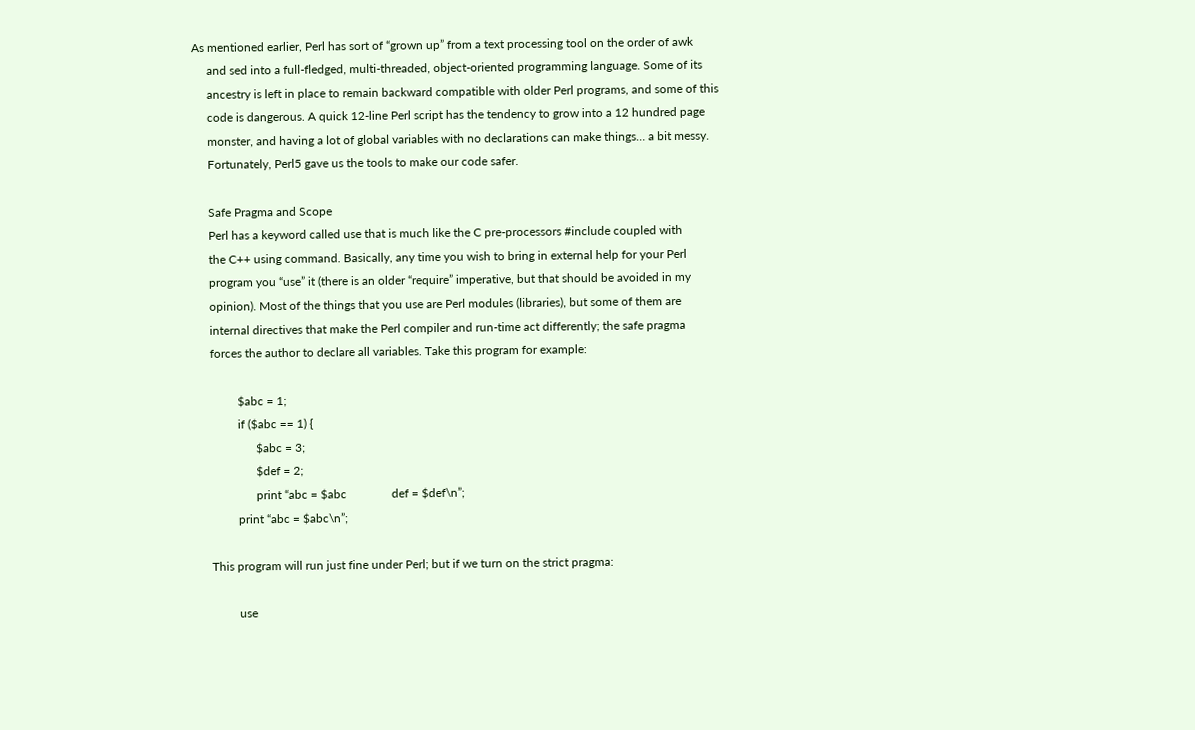As mentioned earlier, Perl has sort of “grown up” from a text processing tool on the order of awk
     and sed into a full-fledged, multi-threaded, object-oriented programming language. Some of its
     ancestry is left in place to remain backward compatible with older Perl programs, and some of this
     code is dangerous. A quick 12-line Perl script has the tendency to grow into a 12 hundred page
     monster, and having a lot of global variables with no declarations can make things… a bit messy.
     Fortunately, Perl5 gave us the tools to make our code safer.

     Safe Pragma and Scope
     Perl has a keyword called use that is much like the C pre-processors #include coupled with
     the C++ using command. Basically, any time you wish to bring in external help for your Perl
     program you “use” it (there is an older “require” imperative, but that should be avoided in my
     opinion). Most of the things that you use are Perl modules (libraries), but some of them are
     internal directives that make the Perl compiler and run-time act differently; the safe pragma
     forces the author to declare all variables. Take this program for example:

              $abc = 1;
              if ($abc == 1) {
                    $abc = 3;
                    $def = 2;
                    print “abc = $abc               def = $def\n”;
              print “abc = $abc\n”;

     This program will run just fine under Perl; but if we turn on the strict pragma:

              use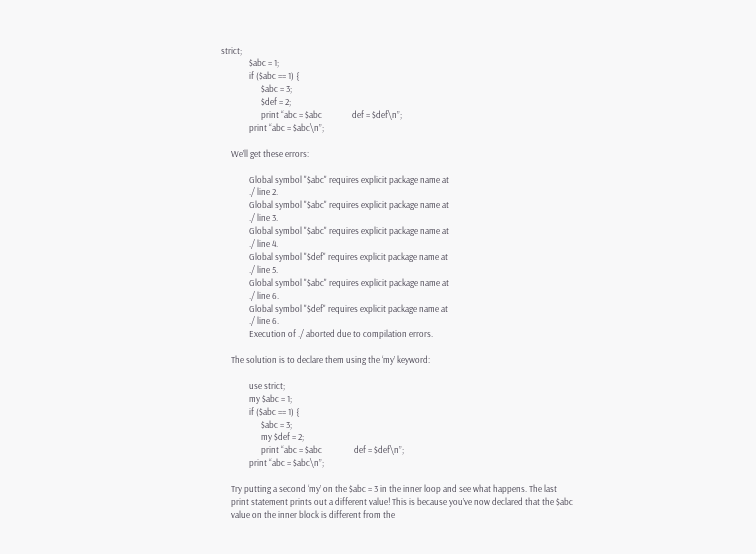strict;
              $abc = 1;
              if ($abc == 1) {
                    $abc = 3;
                    $def = 2;
                    print “abc = $abc               def = $def\n”;
              print “abc = $abc\n”;

     We’ll get these errors:

              Global symbol "$abc" requires explicit package name at
              ./ line 2.
              Global symbol "$abc" requires explicit package name at
              ./ line 3.
              Global symbol "$abc" requires explicit package name at
              ./ line 4.
              Global symbol "$def" requires explicit package name at
              ./ line 5.
              Global symbol "$abc" requires explicit package name at
              ./ line 6.
              Global symbol "$def" requires explicit package name at
              ./ line 6.
              Execution of ./ aborted due to compilation errors.

     The solution is to declare them using the ‘my’ keyword:

              use strict;
              my $abc = 1;
              if ($abc == 1) {
                    $abc = 3;
                    my $def = 2;
                    print “abc = $abc                def = $def\n”;
              print “abc = $abc\n”;

     Try putting a second ‘my’ on the $abc = 3 in the inner loop and see what happens. The last
     print statement prints out a different value! This is because you’ve now declared that the $abc
     value on the inner block is different from the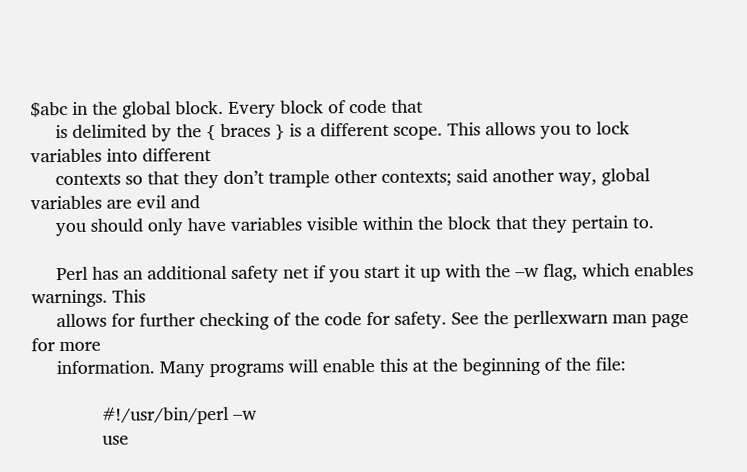$abc in the global block. Every block of code that
     is delimited by the { braces } is a different scope. This allows you to lock variables into different
     contexts so that they don’t trample other contexts; said another way, global variables are evil and
     you should only have variables visible within the block that they pertain to.

     Perl has an additional safety net if you start it up with the –w flag, which enables warnings. This
     allows for further checking of the code for safety. See the perllexwarn man page for more
     information. Many programs will enable this at the beginning of the file:

              #!/usr/bin/perl –w
              use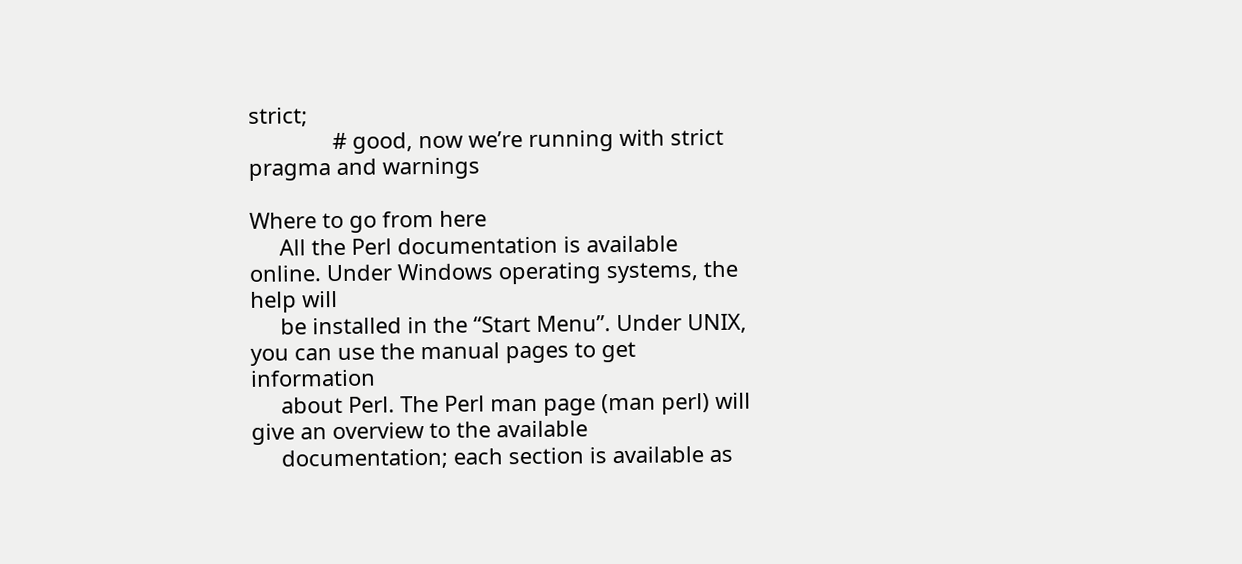strict;
              # good, now we’re running with strict pragma and warnings

Where to go from here
     All the Perl documentation is available online. Under Windows operating systems, the help will
     be installed in the “Start Menu”. Under UNIX, you can use the manual pages to get information
     about Perl. The Perl man page (man perl) will give an overview to the available
     documentation; each section is available as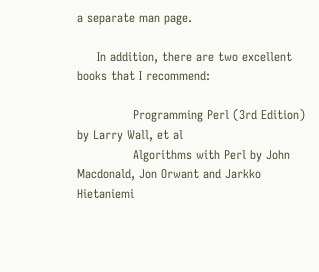a separate man page.

     In addition, there are two excellent books that I recommend:

              Programming Perl (3rd Edition) by Larry Wall, et al
              Algorithms with Perl by John Macdonald, Jon Orwant and Jarkko Hietaniemi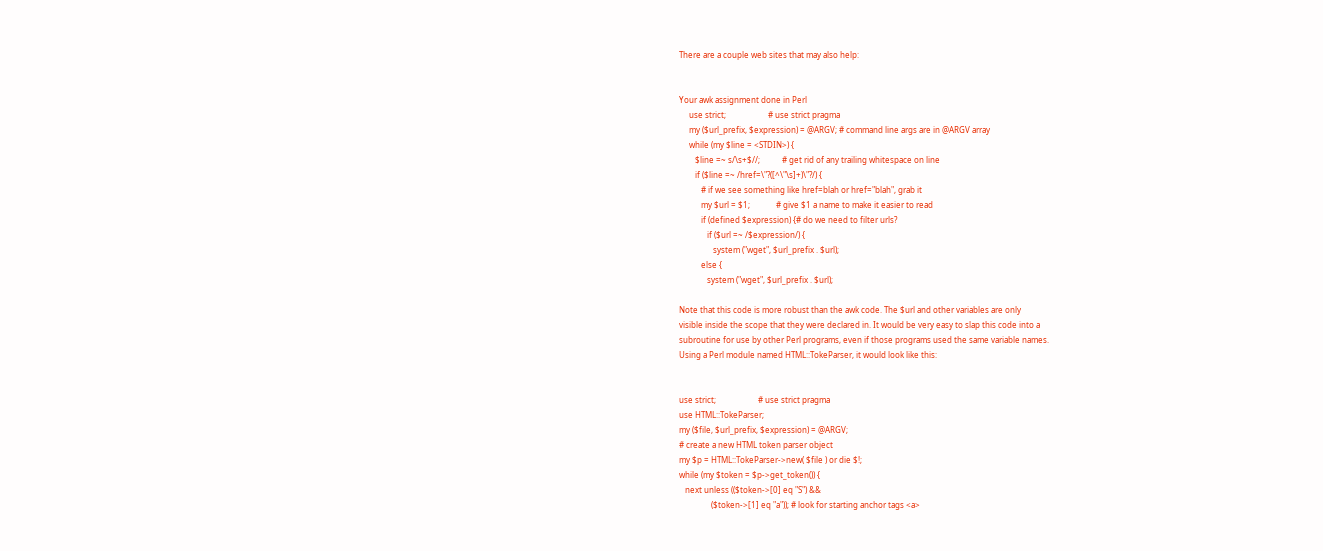There are a couple web sites that may also help:


Your awk assignment done in Perl
     use strict;                     # use strict pragma
     my ($url_prefix, $expression) = @ARGV; # command line args are in @ARGV array
     while (my $line = <STDIN>) {
        $line =~ s/\s+$//;           # get rid of any trailing whitespace on line
        if ($line =~ /href=\"?([^\"\s]+)\"?/) {
           # if we see something like href=blah or href="blah", grab it
           my $url = $1;             # give $1 a name to make it easier to read
           if (defined $expression) {# do we need to filter urls?
              if ($url =~ /$expression/) {
                 system ("wget", $url_prefix . $url);
           else {
              system ("wget", $url_prefix . $url);

Note that this code is more robust than the awk code. The $url and other variables are only
visible inside the scope that they were declared in. It would be very easy to slap this code into a
subroutine for use by other Perl programs, even if those programs used the same variable names.
Using a Perl module named HTML::TokeParser, it would look like this:


use strict;                     # use strict pragma
use HTML::TokeParser;
my ($file, $url_prefix, $expression) = @ARGV;
# create a new HTML token parser object
my $p = HTML::TokeParser->new( $file ) or die $!;
while (my $token = $p->get_token()) {
   next unless (($token->[0] eq "S") &&
                ($token->[1] eq "a")); # look for starting anchor tags <a>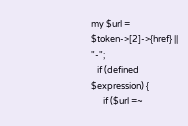my $url = $token->[2]->{href} || "-";
   if (defined $expression) {
      if ($url =~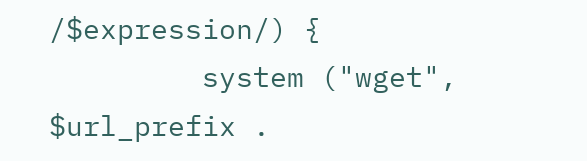/$expression/) {
         system ("wget", $url_prefix .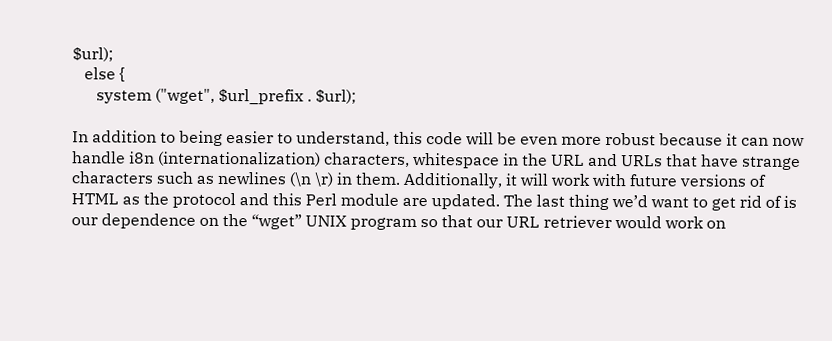$url);
   else {
      system ("wget", $url_prefix . $url);

In addition to being easier to understand, this code will be even more robust because it can now
handle i8n (internationalization) characters, whitespace in the URL and URLs that have strange
characters such as newlines (\n \r) in them. Additionally, it will work with future versions of
HTML as the protocol and this Perl module are updated. The last thing we’d want to get rid of is
our dependence on the “wget” UNIX program so that our URL retriever would work on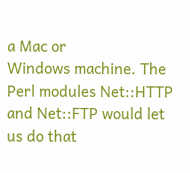a Mac or
Windows machine. The Perl modules Net::HTTP and Net::FTP would let us do that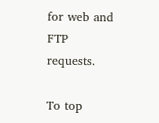for web and
FTP requests.

To top